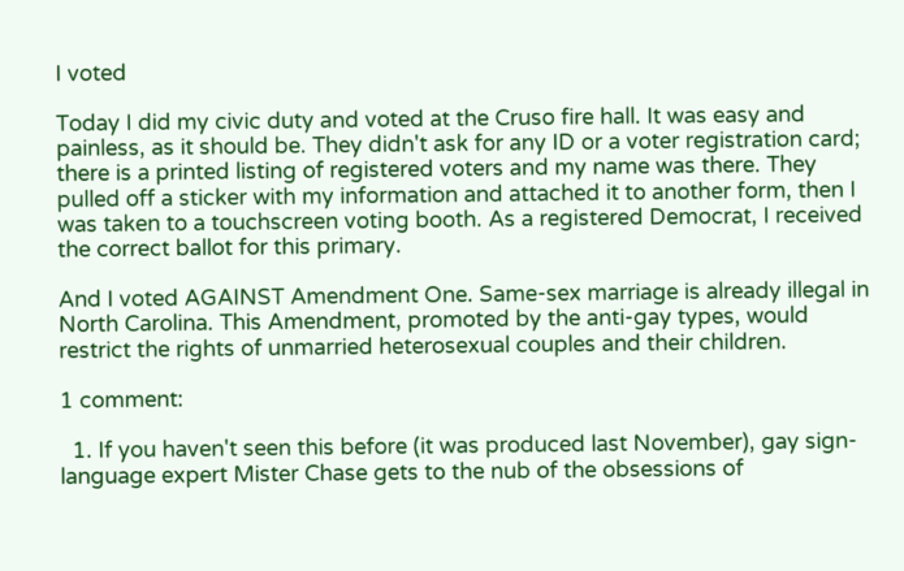I voted

Today I did my civic duty and voted at the Cruso fire hall. It was easy and painless, as it should be. They didn't ask for any ID or a voter registration card; there is a printed listing of registered voters and my name was there. They pulled off a sticker with my information and attached it to another form, then I was taken to a touchscreen voting booth. As a registered Democrat, I received the correct ballot for this primary.

And I voted AGAINST Amendment One. Same-sex marriage is already illegal in North Carolina. This Amendment, promoted by the anti-gay types, would restrict the rights of unmarried heterosexual couples and their children.

1 comment:

  1. If you haven't seen this before (it was produced last November), gay sign-language expert Mister Chase gets to the nub of the obsessions of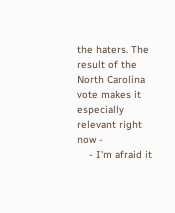the haters. The result of the North Carolina vote makes it especially relevant right now -
    - I'm afraid it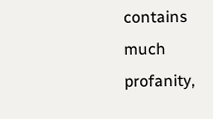contains much profanity,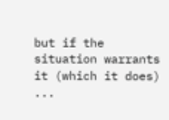but if the situation warrants it (which it does) ...